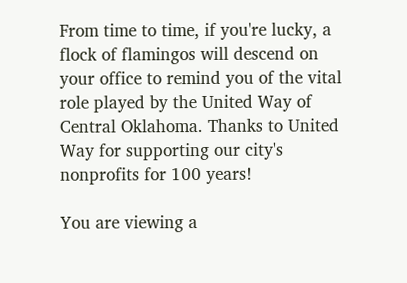From time to time, if you're lucky, a flock of flamingos will descend on your office to remind you of the vital role played by the United Way of Central Oklahoma. Thanks to United Way for supporting our city's nonprofits for 100 years!

You are viewing a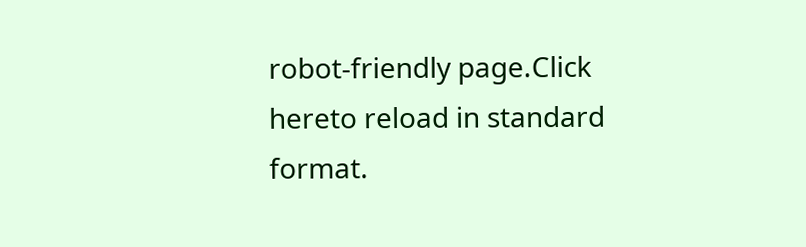robot-friendly page.Click hereto reload in standard format.